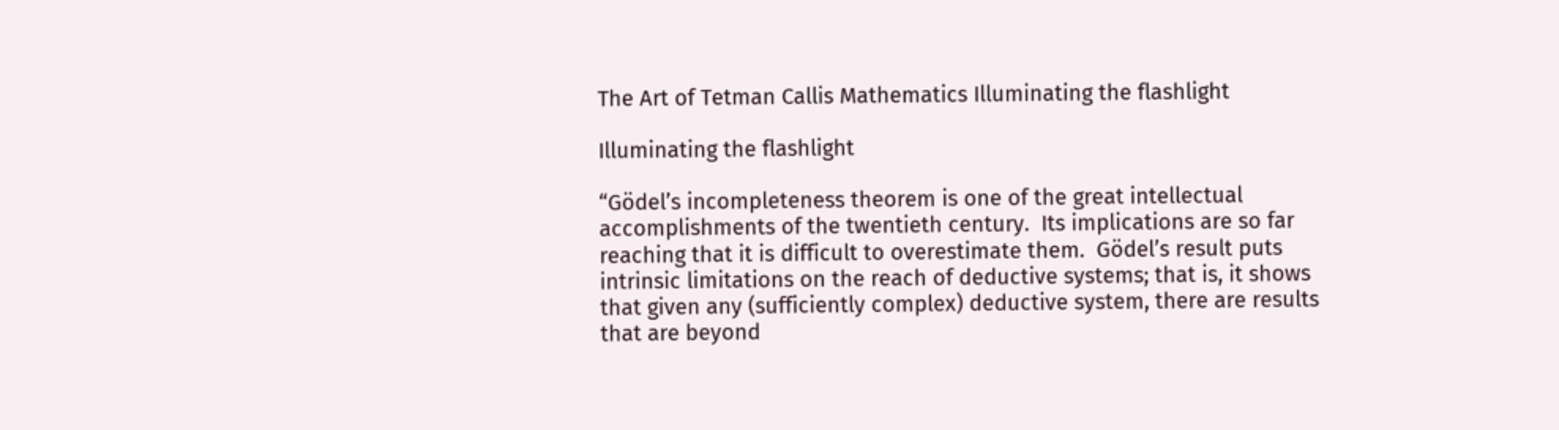The Art of Tetman Callis Mathematics Illuminating the flashlight

Illuminating the flashlight

“Gödel’s incompleteness theorem is one of the great intellectual accomplishments of the twentieth century.  Its implications are so far reaching that it is difficult to overestimate them.  Gödel’s result puts intrinsic limitations on the reach of deductive systems; that is, it shows that given any (sufficiently complex) deductive system, there are results that are beyond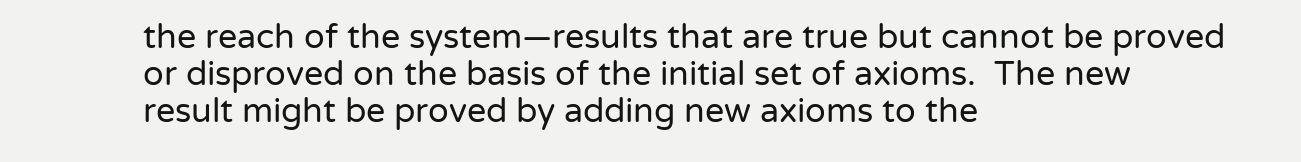the reach of the system—results that are true but cannot be proved or disproved on the basis of the initial set of axioms.  The new result might be proved by adding new axioms to the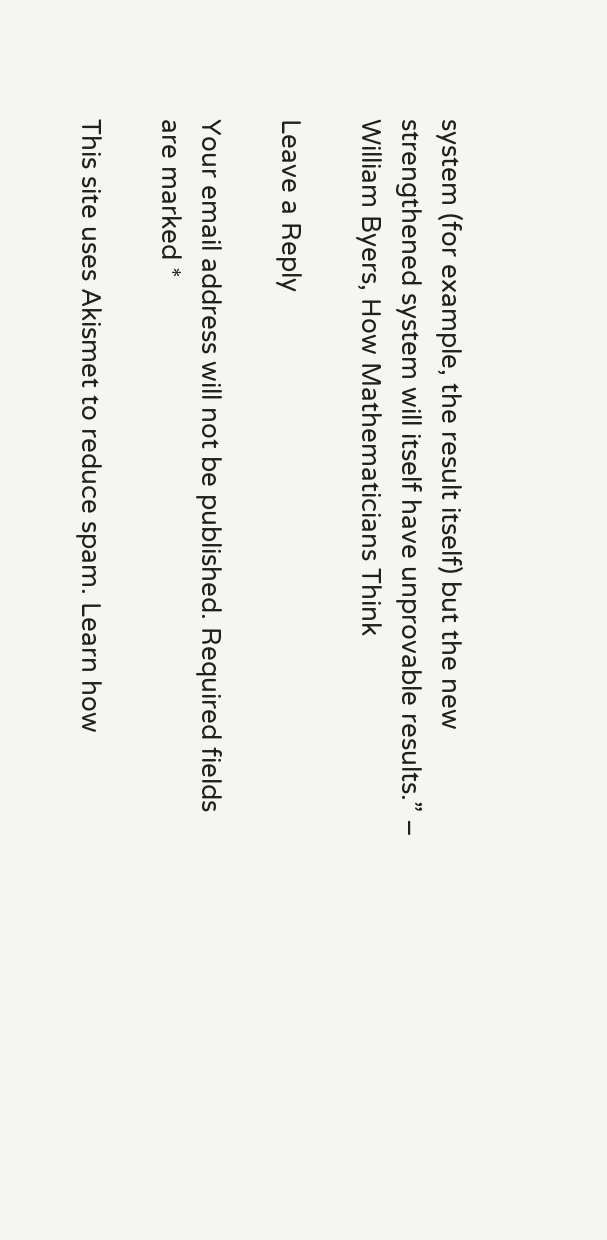system (for example, the result itself) but the new strengthened system will itself have unprovable results.” – William Byers, How Mathematicians Think

Leave a Reply

Your email address will not be published. Required fields are marked *

This site uses Akismet to reduce spam. Learn how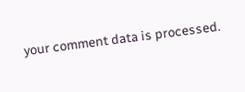your comment data is processed.